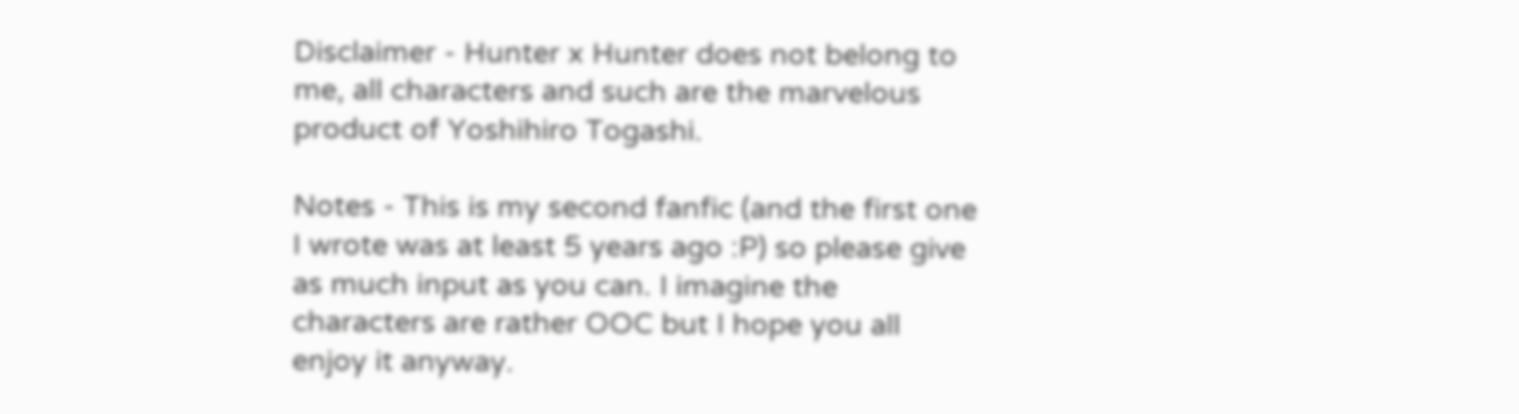Disclaimer - Hunter x Hunter does not belong to me, all characters and such are the marvelous product of Yoshihiro Togashi.

Notes - This is my second fanfic (and the first one I wrote was at least 5 years ago :P) so please give as much input as you can. I imagine the characters are rather OOC but I hope you all enjoy it anyway.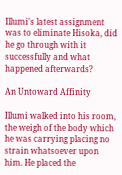Illumi's latest assignment was to eliminate Hisoka, did he go through with it successfully and what happened afterwards?

An Untoward Affinity

Illumi walked into his room, the weigh of the body which he was carrying placing no strain whatsoever upon him. He placed the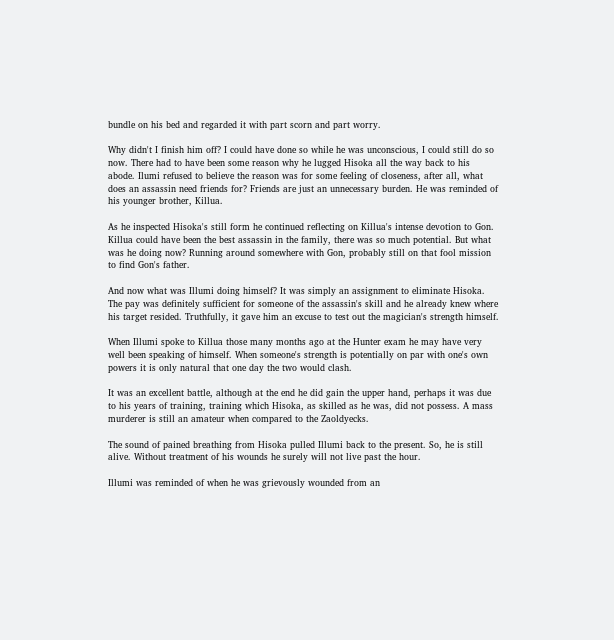bundle on his bed and regarded it with part scorn and part worry.

Why didn't I finish him off? I could have done so while he was unconscious, I could still do so now. There had to have been some reason why he lugged Hisoka all the way back to his abode. Ilumi refused to believe the reason was for some feeling of closeness, after all, what does an assassin need friends for? Friends are just an unnecessary burden. He was reminded of his younger brother, Killua.

As he inspected Hisoka's still form he continued reflecting on Killua's intense devotion to Gon. Killua could have been the best assassin in the family, there was so much potential. But what was he doing now? Running around somewhere with Gon, probably still on that fool mission to find Gon's father.

And now what was Illumi doing himself? It was simply an assignment to eliminate Hisoka. The pay was definitely sufficient for someone of the assassin's skill and he already knew where his target resided. Truthfully, it gave him an excuse to test out the magician's strength himself.

When Illumi spoke to Killua those many months ago at the Hunter exam he may have very well been speaking of himself. When someone's strength is potentially on par with one's own powers it is only natural that one day the two would clash.

It was an excellent battle, although at the end he did gain the upper hand, perhaps it was due to his years of training, training which Hisoka, as skilled as he was, did not possess. A mass murderer is still an amateur when compared to the Zaoldyecks.

The sound of pained breathing from Hisoka pulled Illumi back to the present. So, he is still alive. Without treatment of his wounds he surely will not live past the hour.

Illumi was reminded of when he was grievously wounded from an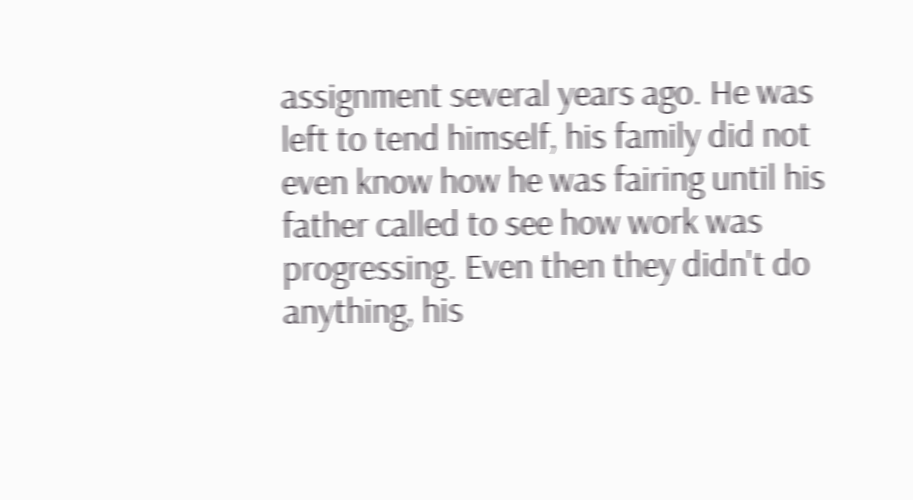assignment several years ago. He was left to tend himself, his family did not even know how he was fairing until his father called to see how work was progressing. Even then they didn't do anything, his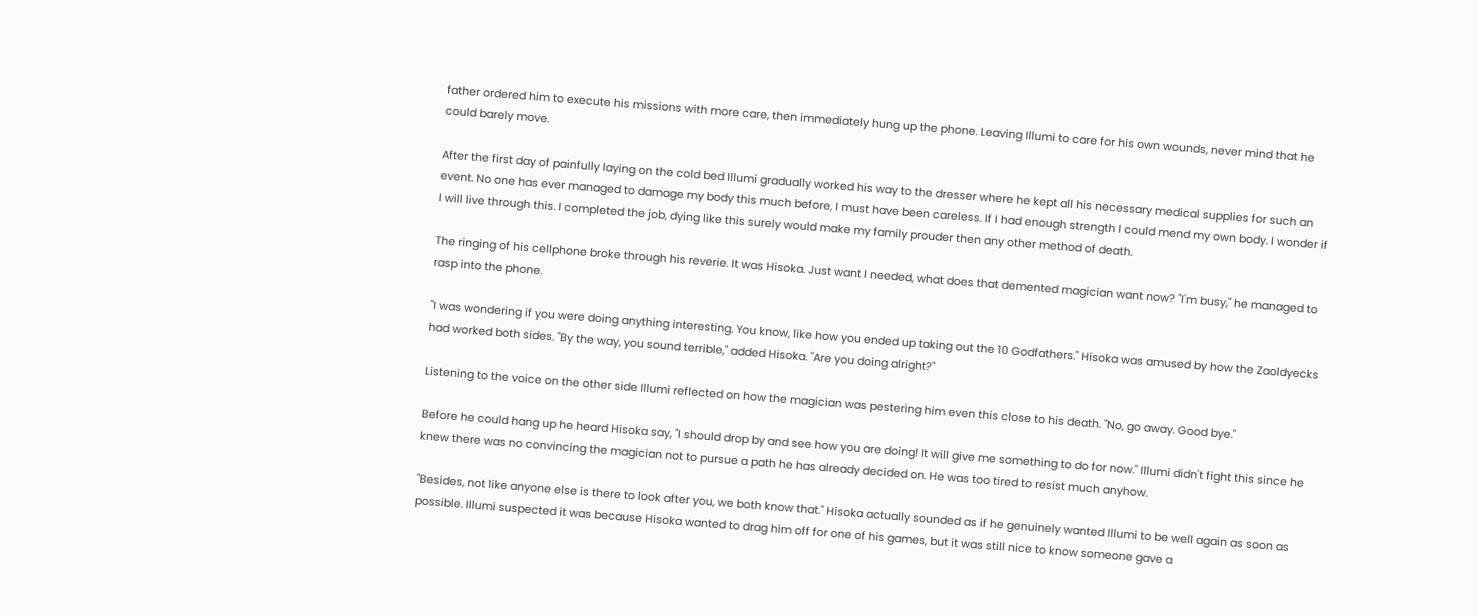father ordered him to execute his missions with more care, then immediately hung up the phone. Leaving Illumi to care for his own wounds, never mind that he could barely move.

After the first day of painfully laying on the cold bed Illumi gradually worked his way to the dresser where he kept all his necessary medical supplies for such an event. No one has ever managed to damage my body this much before, I must have been careless. If I had enough strength I could mend my own body. I wonder if I will live through this. I completed the job, dying like this surely would make my family prouder then any other method of death.

The ringing of his cellphone broke through his reverie. It was Hisoka. Just want I needed, what does that demented magician want now? "I'm busy," he managed to rasp into the phone.

"I was wondering if you were doing anything interesting. You know, like how you ended up taking out the 10 Godfathers." Hisoka was amused by how the Zaoldyecks had worked both sides. "By the way, you sound terrible," added Hisoka. "Are you doing alright?"

Listening to the voice on the other side Illumi reflected on how the magician was pestering him even this close to his death. "No, go away. Good bye."

Before he could hang up he heard Hisoka say, "I should drop by and see how you are doing! It will give me something to do for now." Illumi didn't fight this since he knew there was no convincing the magician not to pursue a path he has already decided on. He was too tired to resist much anyhow.

"Besides, not like anyone else is there to look after you, we both know that." Hisoka actually sounded as if he genuinely wanted Illumi to be well again as soon as possible. Illumi suspected it was because Hisoka wanted to drag him off for one of his games, but it was still nice to know someone gave a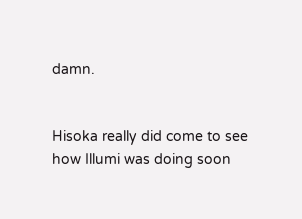damn.


Hisoka really did come to see how Illumi was doing soon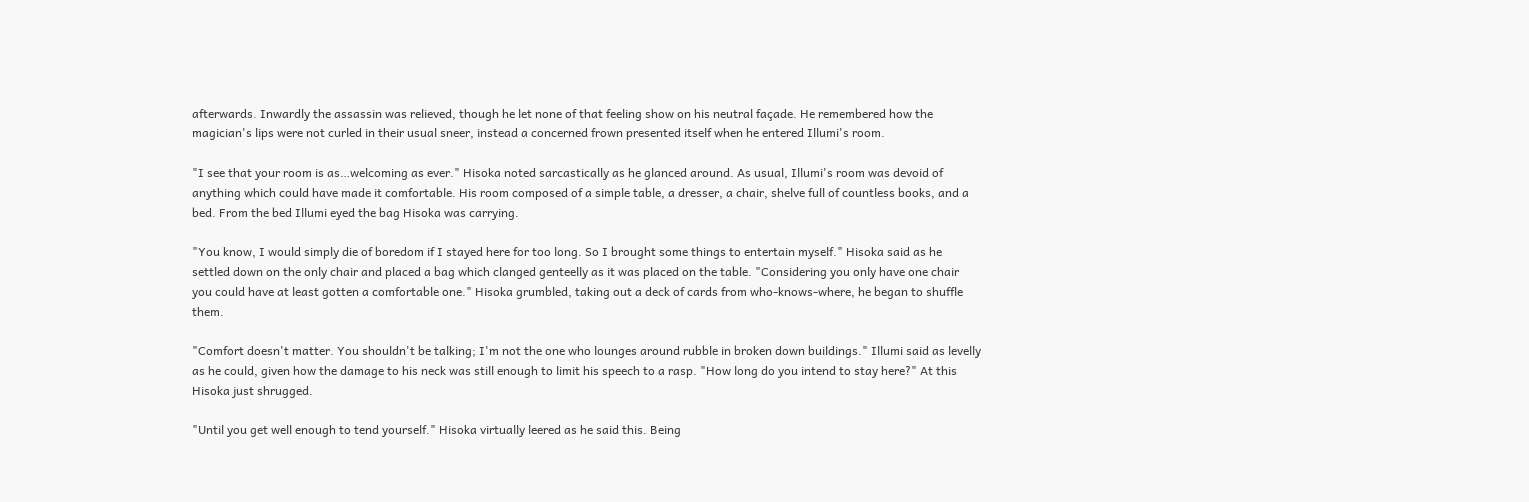afterwards. Inwardly the assassin was relieved, though he let none of that feeling show on his neutral façade. He remembered how the magician's lips were not curled in their usual sneer, instead a concerned frown presented itself when he entered Illumi's room.

"I see that your room is as…welcoming as ever." Hisoka noted sarcastically as he glanced around. As usual, Illumi's room was devoid of anything which could have made it comfortable. His room composed of a simple table, a dresser, a chair, shelve full of countless books, and a bed. From the bed Illumi eyed the bag Hisoka was carrying.

"You know, I would simply die of boredom if I stayed here for too long. So I brought some things to entertain myself." Hisoka said as he settled down on the only chair and placed a bag which clanged genteelly as it was placed on the table. "Considering you only have one chair you could have at least gotten a comfortable one." Hisoka grumbled, taking out a deck of cards from who-knows-where, he began to shuffle them.

"Comfort doesn't matter. You shouldn't be talking; I'm not the one who lounges around rubble in broken down buildings." Illumi said as levelly as he could, given how the damage to his neck was still enough to limit his speech to a rasp. "How long do you intend to stay here?" At this Hisoka just shrugged.

"Until you get well enough to tend yourself." Hisoka virtually leered as he said this. Being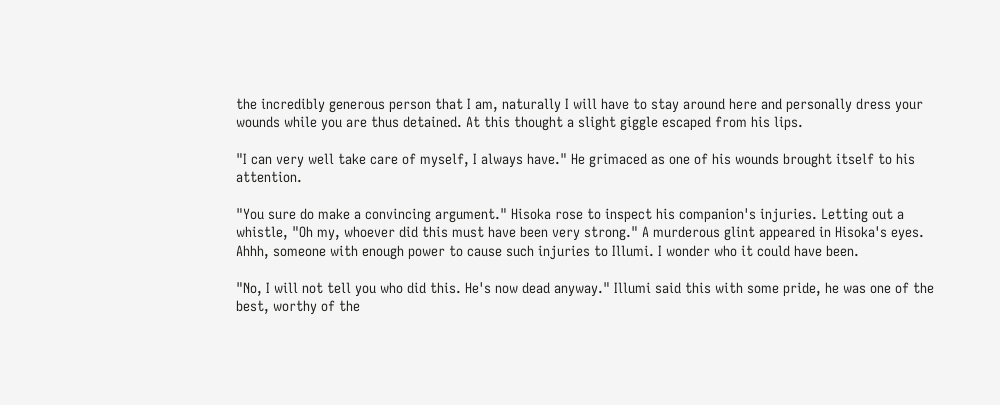the incredibly generous person that I am, naturally I will have to stay around here and personally dress your wounds while you are thus detained. At this thought a slight giggle escaped from his lips.

"I can very well take care of myself, I always have." He grimaced as one of his wounds brought itself to his attention.

"You sure do make a convincing argument." Hisoka rose to inspect his companion's injuries. Letting out a whistle, "Oh my, whoever did this must have been very strong." A murderous glint appeared in Hisoka's eyes. Ahhh, someone with enough power to cause such injuries to Illumi. I wonder who it could have been.

"No, I will not tell you who did this. He's now dead anyway." Illumi said this with some pride, he was one of the best, worthy of the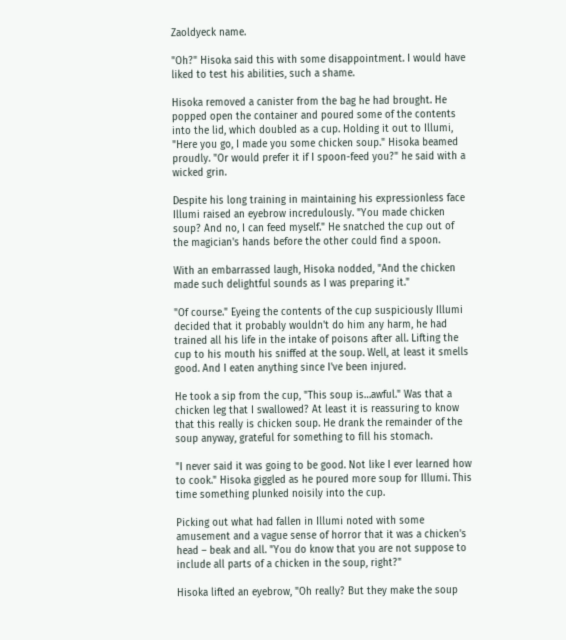Zaoldyeck name.

"Oh?" Hisoka said this with some disappointment. I would have liked to test his abilities, such a shame.

Hisoka removed a canister from the bag he had brought. He popped open the container and poured some of the contents into the lid, which doubled as a cup. Holding it out to Illumi, "Here you go, I made you some chicken soup." Hisoka beamed proudly. "Or would prefer it if I spoon-feed you?" he said with a wicked grin.

Despite his long training in maintaining his expressionless face Illumi raised an eyebrow incredulously. "You made chicken soup? And no, I can feed myself." He snatched the cup out of the magician's hands before the other could find a spoon.

With an embarrassed laugh, Hisoka nodded, "And the chicken made such delightful sounds as I was preparing it."

"Of course." Eyeing the contents of the cup suspiciously Illumi decided that it probably wouldn't do him any harm, he had trained all his life in the intake of poisons after all. Lifting the cup to his mouth his sniffed at the soup. Well, at least it smells good. And I eaten anything since I've been injured.

He took a sip from the cup, "This soup is…awful." Was that a chicken leg that I swallowed? At least it is reassuring to know that this really is chicken soup. He drank the remainder of the soup anyway, grateful for something to fill his stomach.

"I never said it was going to be good. Not like I ever learned how to cook." Hisoka giggled as he poured more soup for Illumi. This time something plunked noisily into the cup.

Picking out what had fallen in Illumi noted with some amusement and a vague sense of horror that it was a chicken's head – beak and all. "You do know that you are not suppose to include all parts of a chicken in the soup, right?"

Hisoka lifted an eyebrow, "Oh really? But they make the soup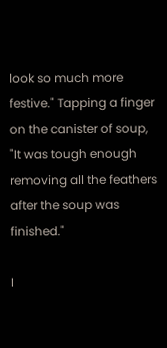look so much more festive." Tapping a finger on the canister of soup, "It was tough enough removing all the feathers after the soup was finished."

I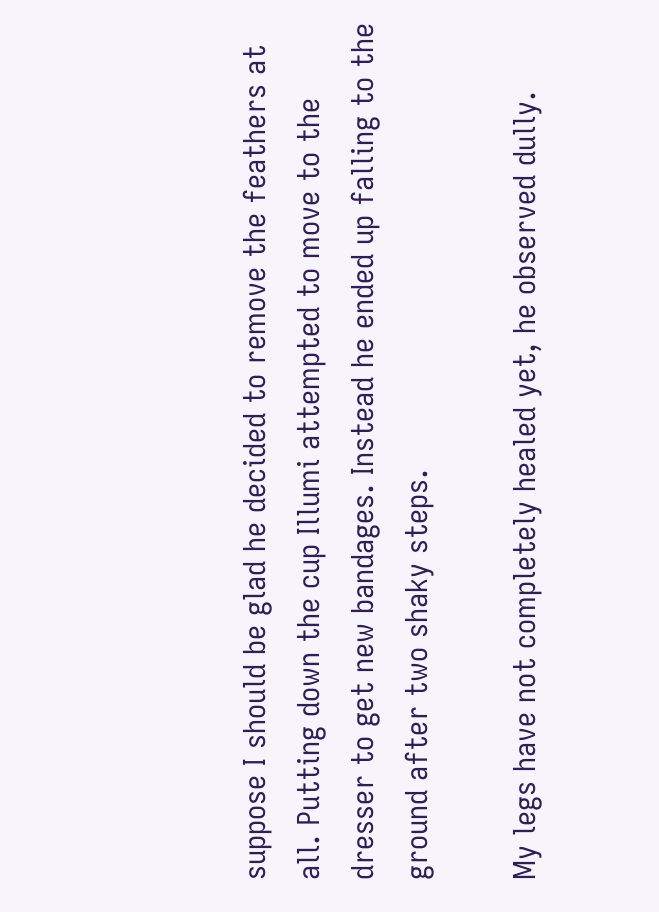suppose I should be glad he decided to remove the feathers at all. Putting down the cup Illumi attempted to move to the dresser to get new bandages. Instead he ended up falling to the ground after two shaky steps.

My legs have not completely healed yet, he observed dully.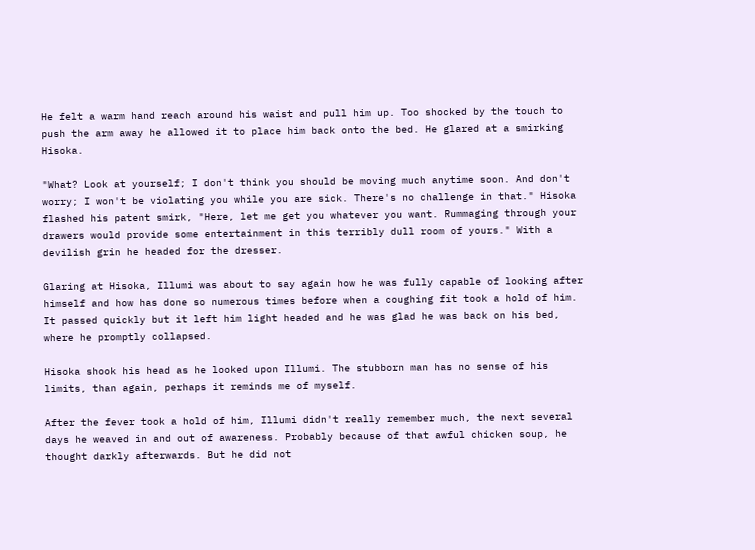He felt a warm hand reach around his waist and pull him up. Too shocked by the touch to push the arm away he allowed it to place him back onto the bed. He glared at a smirking Hisoka.

"What? Look at yourself; I don't think you should be moving much anytime soon. And don't worry; I won't be violating you while you are sick. There's no challenge in that." Hisoka flashed his patent smirk, "Here, let me get you whatever you want. Rummaging through your drawers would provide some entertainment in this terribly dull room of yours." With a devilish grin he headed for the dresser.

Glaring at Hisoka, Illumi was about to say again how he was fully capable of looking after himself and how has done so numerous times before when a coughing fit took a hold of him. It passed quickly but it left him light headed and he was glad he was back on his bed, where he promptly collapsed.

Hisoka shook his head as he looked upon Illumi. The stubborn man has no sense of his limits, than again, perhaps it reminds me of myself.

After the fever took a hold of him, Illumi didn't really remember much, the next several days he weaved in and out of awareness. Probably because of that awful chicken soup, he thought darkly afterwards. But he did not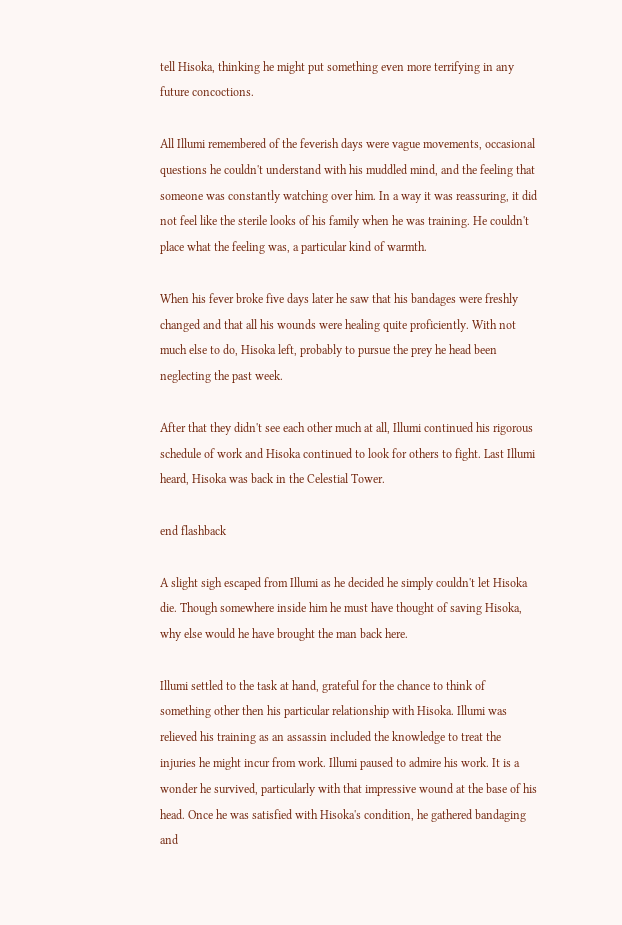tell Hisoka, thinking he might put something even more terrifying in any future concoctions.

All Illumi remembered of the feverish days were vague movements, occasional questions he couldn't understand with his muddled mind, and the feeling that someone was constantly watching over him. In a way it was reassuring, it did not feel like the sterile looks of his family when he was training. He couldn't place what the feeling was, a particular kind of warmth.

When his fever broke five days later he saw that his bandages were freshly changed and that all his wounds were healing quite proficiently. With not much else to do, Hisoka left, probably to pursue the prey he head been neglecting the past week.

After that they didn't see each other much at all, Illumi continued his rigorous schedule of work and Hisoka continued to look for others to fight. Last Illumi heard, Hisoka was back in the Celestial Tower.

end flashback

A slight sigh escaped from Illumi as he decided he simply couldn't let Hisoka die. Though somewhere inside him he must have thought of saving Hisoka, why else would he have brought the man back here.

Illumi settled to the task at hand, grateful for the chance to think of something other then his particular relationship with Hisoka. Illumi was relieved his training as an assassin included the knowledge to treat the injuries he might incur from work. Illumi paused to admire his work. It is a wonder he survived, particularly with that impressive wound at the base of his head. Once he was satisfied with Hisoka's condition, he gathered bandaging and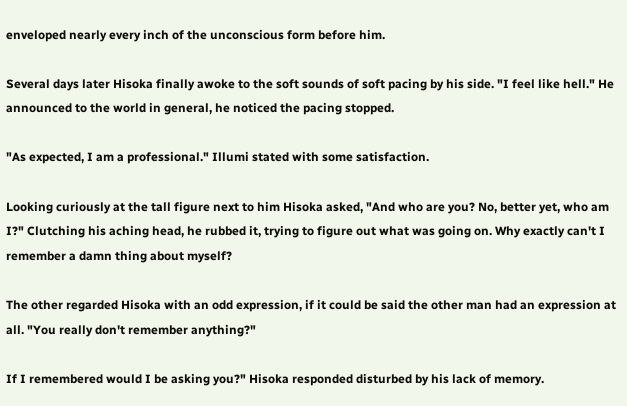enveloped nearly every inch of the unconscious form before him.

Several days later Hisoka finally awoke to the soft sounds of soft pacing by his side. "I feel like hell." He announced to the world in general, he noticed the pacing stopped.

"As expected, I am a professional." Illumi stated with some satisfaction.

Looking curiously at the tall figure next to him Hisoka asked, "And who are you? No, better yet, who am I?" Clutching his aching head, he rubbed it, trying to figure out what was going on. Why exactly can't I remember a damn thing about myself?

The other regarded Hisoka with an odd expression, if it could be said the other man had an expression at all. "You really don't remember anything?"

If I remembered would I be asking you?" Hisoka responded disturbed by his lack of memory.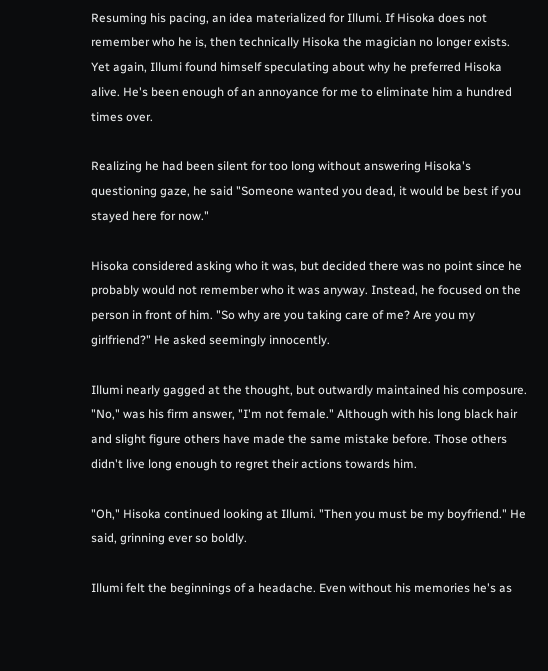Resuming his pacing, an idea materialized for Illumi. If Hisoka does not remember who he is, then technically Hisoka the magician no longer exists. Yet again, Illumi found himself speculating about why he preferred Hisoka alive. He's been enough of an annoyance for me to eliminate him a hundred times over.

Realizing he had been silent for too long without answering Hisoka's questioning gaze, he said "Someone wanted you dead, it would be best if you stayed here for now."

Hisoka considered asking who it was, but decided there was no point since he probably would not remember who it was anyway. Instead, he focused on the person in front of him. "So why are you taking care of me? Are you my girlfriend?" He asked seemingly innocently.

Illumi nearly gagged at the thought, but outwardly maintained his composure. "No," was his firm answer, "I'm not female." Although with his long black hair and slight figure others have made the same mistake before. Those others didn't live long enough to regret their actions towards him.

"Oh," Hisoka continued looking at Illumi. "Then you must be my boyfriend." He said, grinning ever so boldly.

Illumi felt the beginnings of a headache. Even without his memories he's as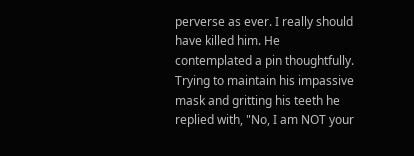perverse as ever. I really should have killed him. He contemplated a pin thoughtfully. Trying to maintain his impassive mask and gritting his teeth he replied with, "No, I am NOT your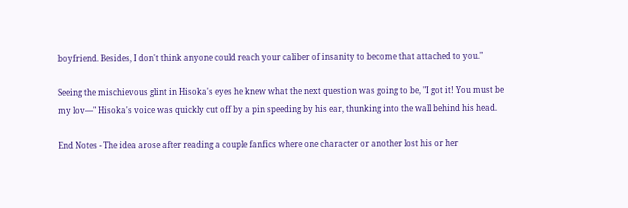boyfriend. Besides, I don't think anyone could reach your caliber of insanity to become that attached to you."

Seeing the mischievous glint in Hisoka's eyes he knew what the next question was going to be, "I got it! You must be my lov—" Hisoka's voice was quickly cut off by a pin speeding by his ear, thunking into the wall behind his head.

End Notes - The idea arose after reading a couple fanfics where one character or another lost his or her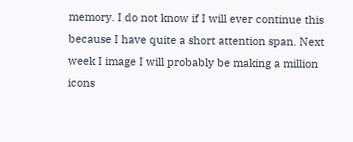memory. I do not know if I will ever continue this because I have quite a short attention span. Next week I image I will probably be making a million icons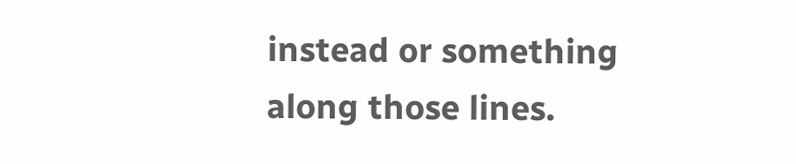instead or something along those lines.